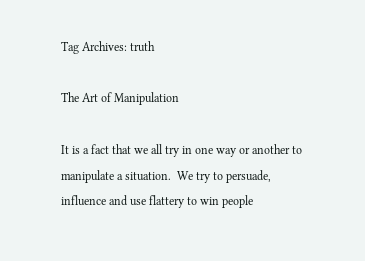Tag Archives: truth

The Art of Manipulation

It is a fact that we all try in one way or another to manipulate a situation.  We try to persuade, influence and use flattery to win people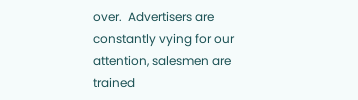over.  Advertisers are constantly vying for our attention, salesmen are trained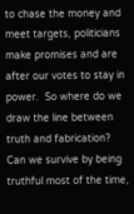to chase the money and meet targets, politicians make promises and are after our votes to stay in power.  So where do we draw the line between truth and fabrication?  Can we survive by being truthful most of the time,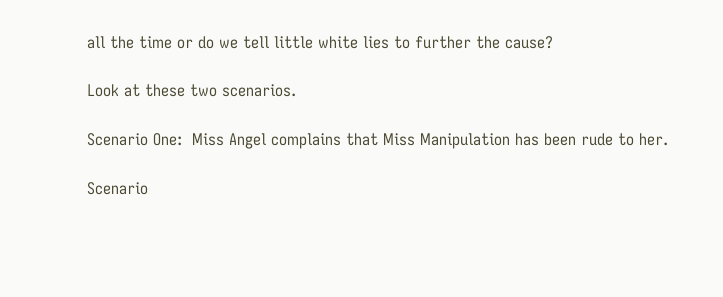all the time or do we tell little white lies to further the cause?

Look at these two scenarios.

Scenario One:  Miss Angel complains that Miss Manipulation has been rude to her.

Scenario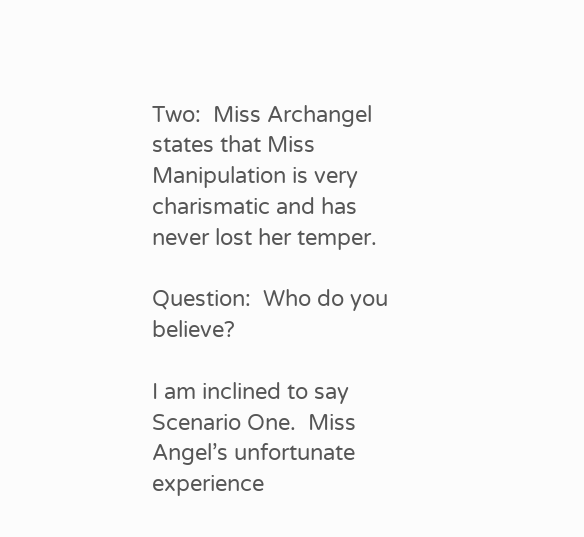Two:  Miss Archangel states that Miss Manipulation is very charismatic and has never lost her temper.

Question:  Who do you believe?

I am inclined to say Scenario One.  Miss Angel’s unfortunate experience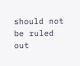should not be ruled out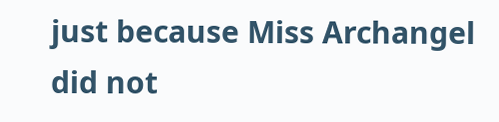just because Miss Archangel did not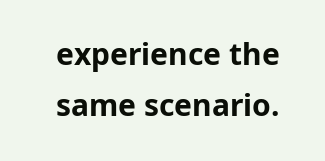experience the same scenario.